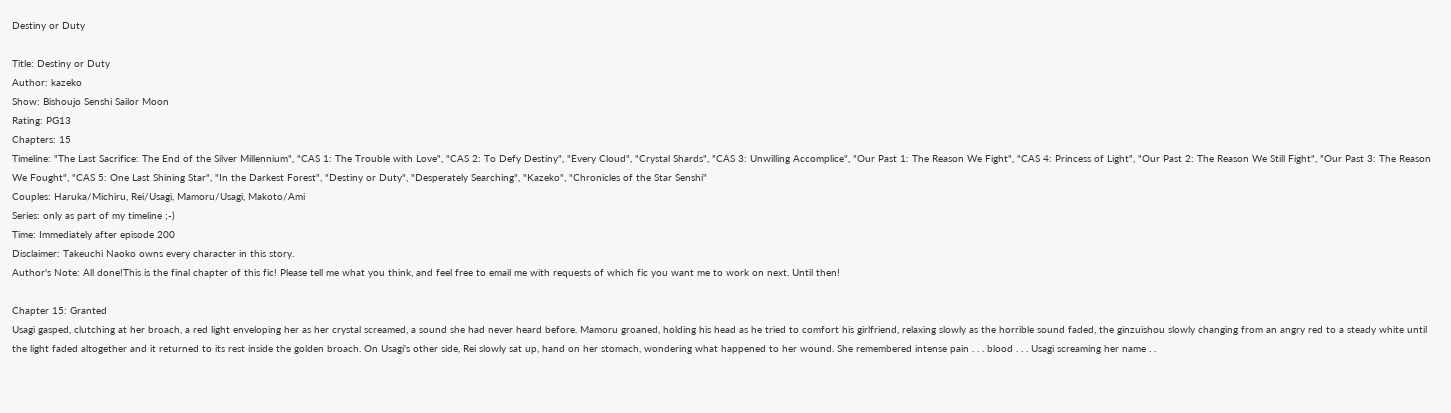Destiny or Duty

Title: Destiny or Duty
Author: kazeko
Show: Bishoujo Senshi Sailor Moon
Rating: PG13
Chapters: 15
Timeline: "The Last Sacrifice: The End of the Silver Millennium", "CAS 1: The Trouble with Love", "CAS 2: To Defy Destiny", "Every Cloud", "Crystal Shards", "CAS 3: Unwilling Accomplice", "Our Past 1: The Reason We Fight", "CAS 4: Princess of Light", "Our Past 2: The Reason We Still Fight", "Our Past 3: The Reason We Fought", "CAS 5: One Last Shining Star", "In the Darkest Forest", "Destiny or Duty", "Desperately Searching", "Kazeko", "Chronicles of the Star Senshi"
Couples: Haruka/Michiru, Rei/Usagi, Mamoru/Usagi, Makoto/Ami
Series: only as part of my timeline ;-)
Time: Immediately after episode 200
Disclaimer: Takeuchi Naoko owns every character in this story.
Author's Note: All done!This is the final chapter of this fic! Please tell me what you think, and feel free to email me with requests of which fic you want me to work on next. Until then!

Chapter 15: Granted
Usagi gasped, clutching at her broach, a red light enveloping her as her crystal screamed, a sound she had never heard before. Mamoru groaned, holding his head as he tried to comfort his girlfriend, relaxing slowly as the horrible sound faded, the ginzuishou slowly changing from an angry red to a steady white until the light faded altogether and it returned to its rest inside the golden broach. On Usagi's other side, Rei slowly sat up, hand on her stomach, wondering what happened to her wound. She remembered intense pain . . . blood . . . Usagi screaming her name . .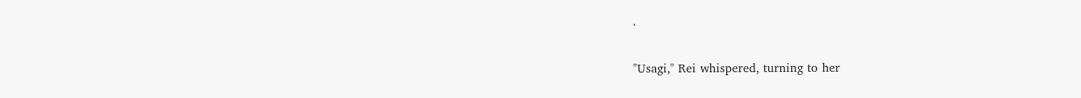.

"Usagi," Rei whispered, turning to her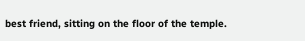best friend, sitting on the floor of the temple.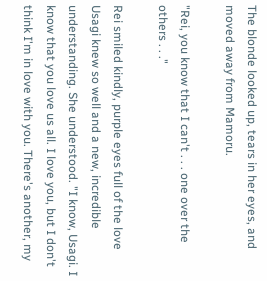The blonde looked up, tears in her eyes, and moved away from Mamoru.

"Rei, you know that I can't . . . one over the others . . ."

Rei smiled kindly, purple eyes full of the love Usagi knew so well and a new, incredible understanding. She understood. "I know, Usagi. I know that you love us all. I love you, but I don't think I'm in love with you. There's another, my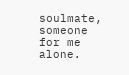soulmate, someone for me alone.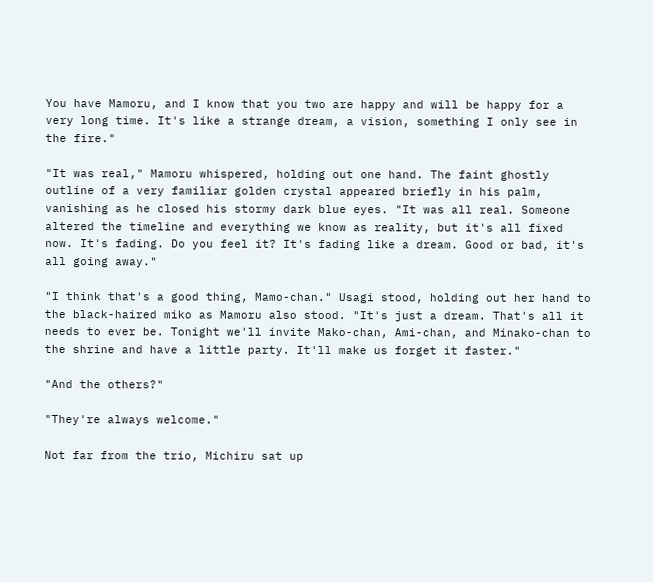You have Mamoru, and I know that you two are happy and will be happy for a very long time. It's like a strange dream, a vision, something I only see in the fire."

"It was real," Mamoru whispered, holding out one hand. The faint ghostly outline of a very familiar golden crystal appeared briefly in his palm, vanishing as he closed his stormy dark blue eyes. "It was all real. Someone altered the timeline and everything we know as reality, but it's all fixed now. It's fading. Do you feel it? It's fading like a dream. Good or bad, it's all going away."

"I think that's a good thing, Mamo-chan." Usagi stood, holding out her hand to the black-haired miko as Mamoru also stood. "It's just a dream. That's all it needs to ever be. Tonight we'll invite Mako-chan, Ami-chan, and Minako-chan to the shrine and have a little party. It'll make us forget it faster."

"And the others?"

"They're always welcome."

Not far from the trio, Michiru sat up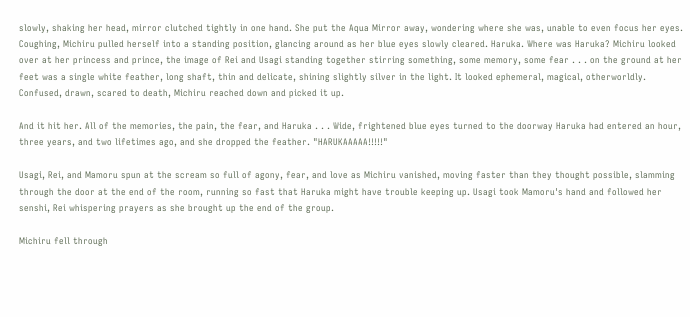slowly, shaking her head, mirror clutched tightly in one hand. She put the Aqua Mirror away, wondering where she was, unable to even focus her eyes. Coughing, Michiru pulled herself into a standing position, glancing around as her blue eyes slowly cleared. Haruka. Where was Haruka? Michiru looked over at her princess and prince, the image of Rei and Usagi standing together stirring something, some memory, some fear . . . on the ground at her feet was a single white feather, long shaft, thin and delicate, shining slightly silver in the light. It looked ephemeral, magical, otherworldly. Confused, drawn, scared to death, Michiru reached down and picked it up.

And it hit her. All of the memories, the pain, the fear, and Haruka . . . Wide, frightened blue eyes turned to the doorway Haruka had entered an hour, three years, and two lifetimes ago, and she dropped the feather. "HARUKAAAAA!!!!!"

Usagi, Rei, and Mamoru spun at the scream so full of agony, fear, and love as Michiru vanished, moving faster than they thought possible, slamming through the door at the end of the room, running so fast that Haruka might have trouble keeping up. Usagi took Mamoru's hand and followed her senshi, Rei whispering prayers as she brought up the end of the group.

Michiru fell through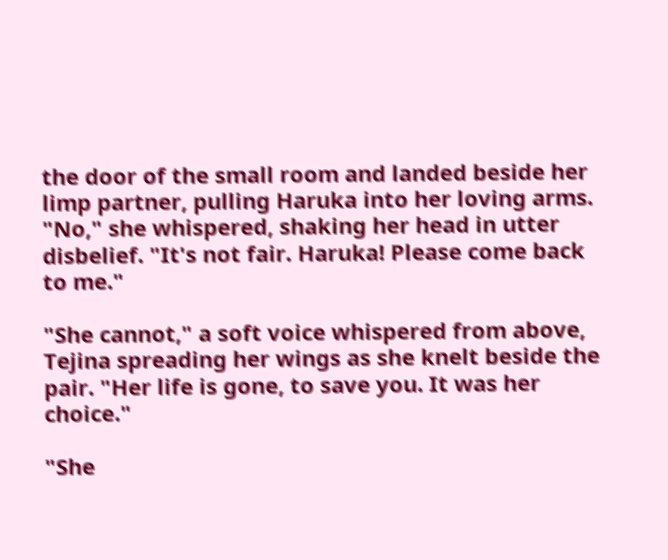the door of the small room and landed beside her limp partner, pulling Haruka into her loving arms. "No," she whispered, shaking her head in utter disbelief. "It's not fair. Haruka! Please come back to me."

"She cannot," a soft voice whispered from above, Tejina spreading her wings as she knelt beside the pair. "Her life is gone, to save you. It was her choice."

"She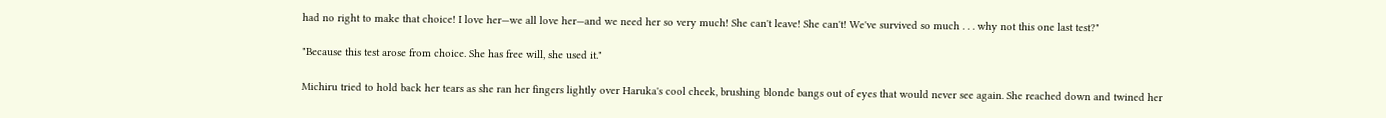had no right to make that choice! I love her—we all love her—and we need her so very much! She can't leave! She can't! We've survived so much . . . why not this one last test?"

"Because this test arose from choice. She has free will, she used it."

Michiru tried to hold back her tears as she ran her fingers lightly over Haruka's cool cheek, brushing blonde bangs out of eyes that would never see again. She reached down and twined her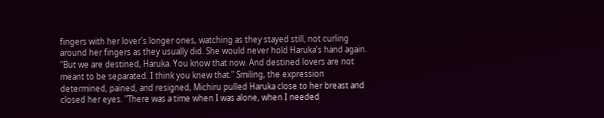fingers with her lover's longer ones, watching as they stayed still, not curling around her fingers as they usually did. She would never hold Haruka's hand again. "But we are destined, Haruka. You know that now. And destined lovers are not meant to be separated. I think you knew that." Smiling, the expression determined, pained, and resigned, Michiru pulled Haruka close to her breast and closed her eyes. "There was a time when I was alone, when I needed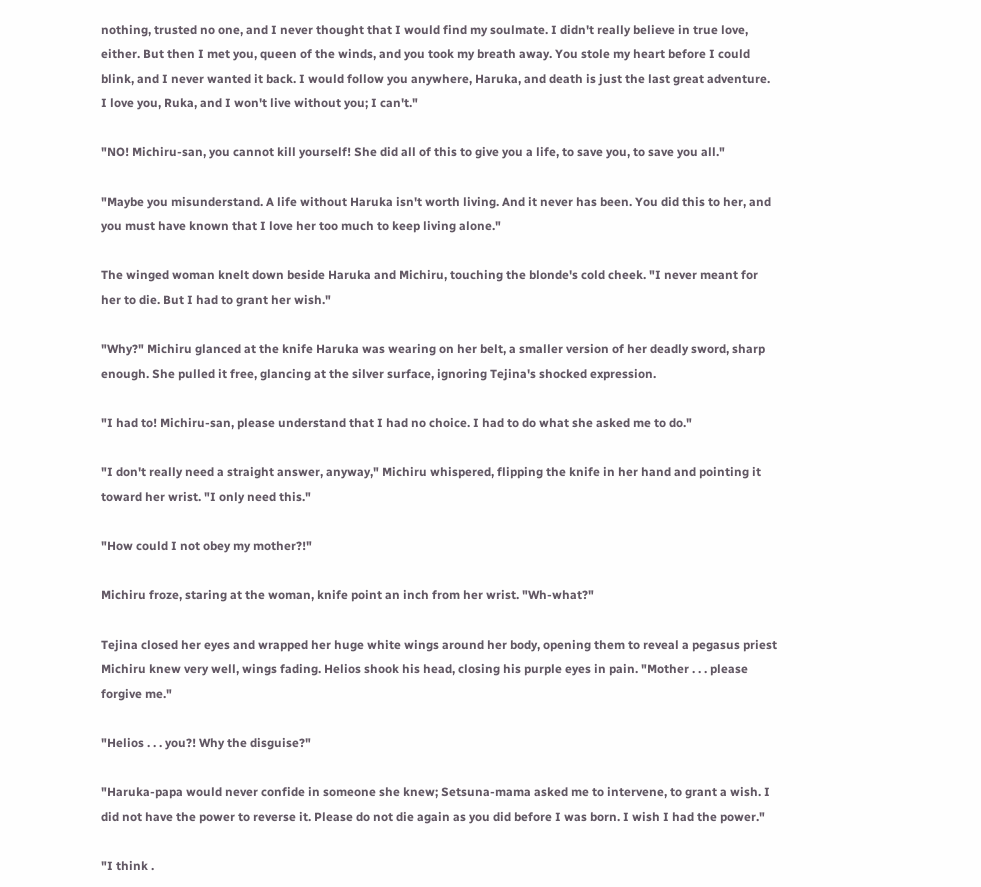nothing, trusted no one, and I never thought that I would find my soulmate. I didn't really believe in true love, either. But then I met you, queen of the winds, and you took my breath away. You stole my heart before I could blink, and I never wanted it back. I would follow you anywhere, Haruka, and death is just the last great adventure. I love you, Ruka, and I won't live without you; I can't."

"NO! Michiru-san, you cannot kill yourself! She did all of this to give you a life, to save you, to save you all."

"Maybe you misunderstand. A life without Haruka isn't worth living. And it never has been. You did this to her, and you must have known that I love her too much to keep living alone."

The winged woman knelt down beside Haruka and Michiru, touching the blonde's cold cheek. "I never meant for her to die. But I had to grant her wish."

"Why?" Michiru glanced at the knife Haruka was wearing on her belt, a smaller version of her deadly sword, sharp enough. She pulled it free, glancing at the silver surface, ignoring Tejina's shocked expression.

"I had to! Michiru-san, please understand that I had no choice. I had to do what she asked me to do."

"I don't really need a straight answer, anyway," Michiru whispered, flipping the knife in her hand and pointing it toward her wrist. "I only need this."

"How could I not obey my mother?!"

Michiru froze, staring at the woman, knife point an inch from her wrist. "Wh-what?"

Tejina closed her eyes and wrapped her huge white wings around her body, opening them to reveal a pegasus priest Michiru knew very well, wings fading. Helios shook his head, closing his purple eyes in pain. "Mother . . . please forgive me."

"Helios . . . you?! Why the disguise?"

"Haruka-papa would never confide in someone she knew; Setsuna-mama asked me to intervene, to grant a wish. I did not have the power to reverse it. Please do not die again as you did before I was born. I wish I had the power."

"I think .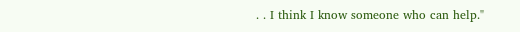. . I think I know someone who can help."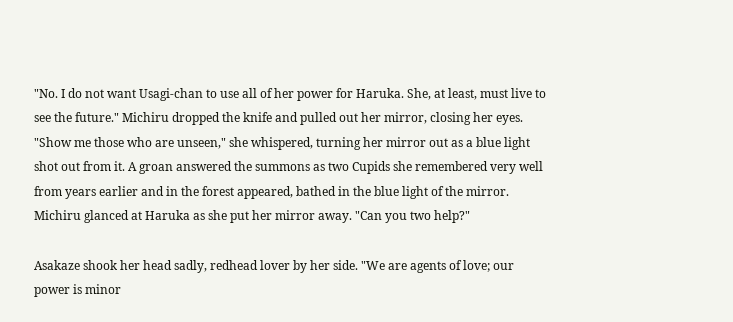"No. I do not want Usagi-chan to use all of her power for Haruka. She, at least, must live to see the future." Michiru dropped the knife and pulled out her mirror, closing her eyes. "Show me those who are unseen," she whispered, turning her mirror out as a blue light shot out from it. A groan answered the summons as two Cupids she remembered very well from years earlier and in the forest appeared, bathed in the blue light of the mirror. Michiru glanced at Haruka as she put her mirror away. "Can you two help?"

Asakaze shook her head sadly, redhead lover by her side. "We are agents of love; our power is minor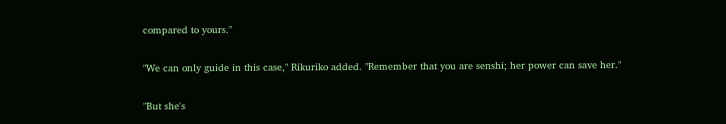compared to yours."

"We can only guide in this case," Rikuriko added. "Remember that you are senshi; her power can save her."

"But she's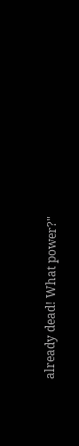already dead! What power?"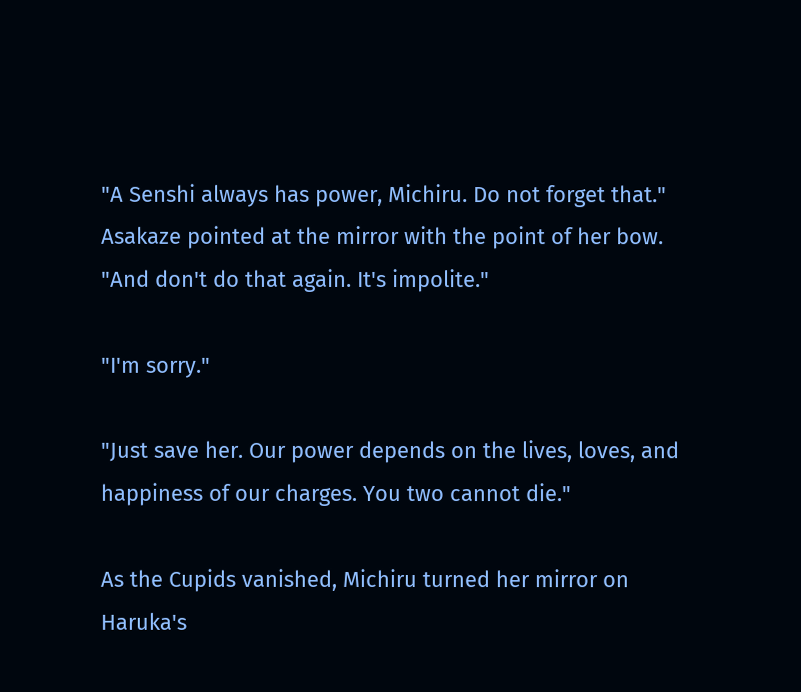"A Senshi always has power, Michiru. Do not forget that." Asakaze pointed at the mirror with the point of her bow. "And don't do that again. It's impolite."

"I'm sorry."

"Just save her. Our power depends on the lives, loves, and happiness of our charges. You two cannot die."

As the Cupids vanished, Michiru turned her mirror on Haruka's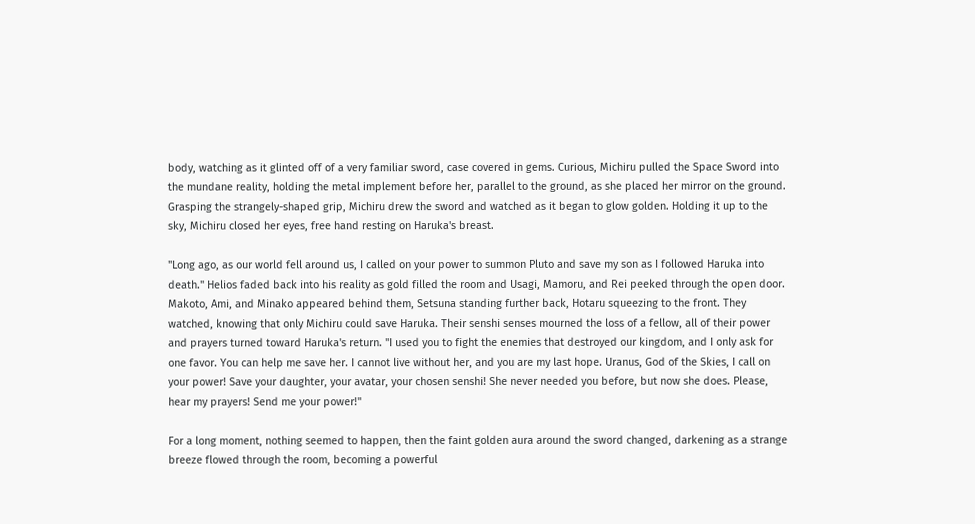body, watching as it glinted off of a very familiar sword, case covered in gems. Curious, Michiru pulled the Space Sword into the mundane reality, holding the metal implement before her, parallel to the ground, as she placed her mirror on the ground. Grasping the strangely-shaped grip, Michiru drew the sword and watched as it began to glow golden. Holding it up to the sky, Michiru closed her eyes, free hand resting on Haruka's breast.

"Long ago, as our world fell around us, I called on your power to summon Pluto and save my son as I followed Haruka into death." Helios faded back into his reality as gold filled the room and Usagi, Mamoru, and Rei peeked through the open door. Makoto, Ami, and Minako appeared behind them, Setsuna standing further back, Hotaru squeezing to the front. They watched, knowing that only Michiru could save Haruka. Their senshi senses mourned the loss of a fellow, all of their power and prayers turned toward Haruka's return. "I used you to fight the enemies that destroyed our kingdom, and I only ask for one favor. You can help me save her. I cannot live without her, and you are my last hope. Uranus, God of the Skies, I call on your power! Save your daughter, your avatar, your chosen senshi! She never needed you before, but now she does. Please, hear my prayers! Send me your power!"

For a long moment, nothing seemed to happen, then the faint golden aura around the sword changed, darkening as a strange breeze flowed through the room, becoming a powerful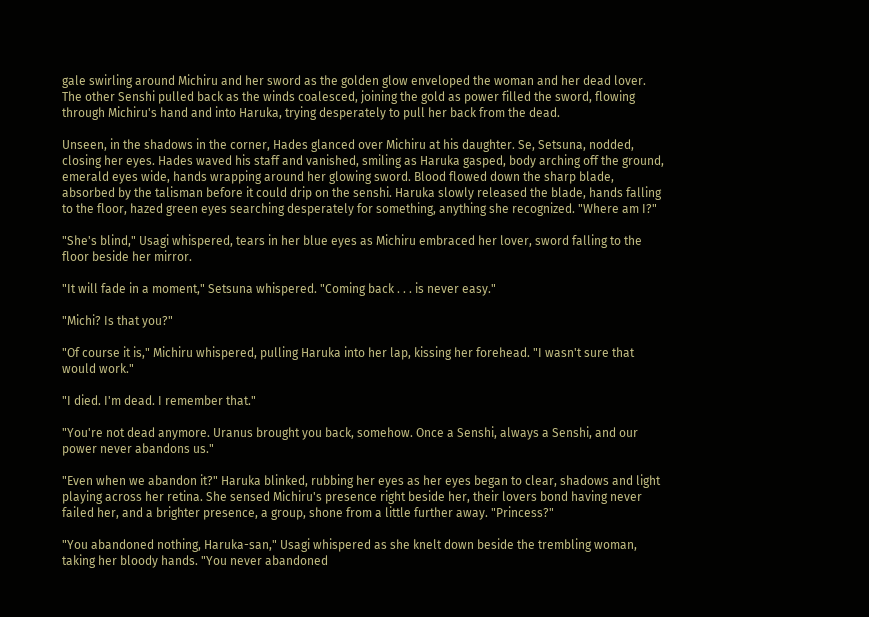gale swirling around Michiru and her sword as the golden glow enveloped the woman and her dead lover. The other Senshi pulled back as the winds coalesced, joining the gold as power filled the sword, flowing through Michiru's hand and into Haruka, trying desperately to pull her back from the dead.

Unseen, in the shadows in the corner, Hades glanced over Michiru at his daughter. Se, Setsuna, nodded, closing her eyes. Hades waved his staff and vanished, smiling as Haruka gasped, body arching off the ground, emerald eyes wide, hands wrapping around her glowing sword. Blood flowed down the sharp blade, absorbed by the talisman before it could drip on the senshi. Haruka slowly released the blade, hands falling to the floor, hazed green eyes searching desperately for something, anything she recognized. "Where am I?"

"She's blind," Usagi whispered, tears in her blue eyes as Michiru embraced her lover, sword falling to the floor beside her mirror.

"It will fade in a moment," Setsuna whispered. "Coming back . . . is never easy."

"Michi? Is that you?"

"Of course it is," Michiru whispered, pulling Haruka into her lap, kissing her forehead. "I wasn't sure that would work."

"I died. I'm dead. I remember that."

"You're not dead anymore. Uranus brought you back, somehow. Once a Senshi, always a Senshi, and our power never abandons us."

"Even when we abandon it?" Haruka blinked, rubbing her eyes as her eyes began to clear, shadows and light playing across her retina. She sensed Michiru's presence right beside her, their lovers bond having never failed her, and a brighter presence, a group, shone from a little further away. "Princess?"

"You abandoned nothing, Haruka-san," Usagi whispered as she knelt down beside the trembling woman, taking her bloody hands. "You never abandoned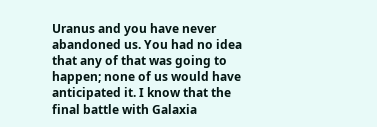Uranus and you have never abandoned us. You had no idea that any of that was going to happen; none of us would have anticipated it. I know that the final battle with Galaxia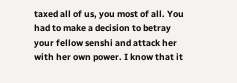taxed all of us, you most of all. You had to make a decision to betray your fellow senshi and attack her with her own power. I know that it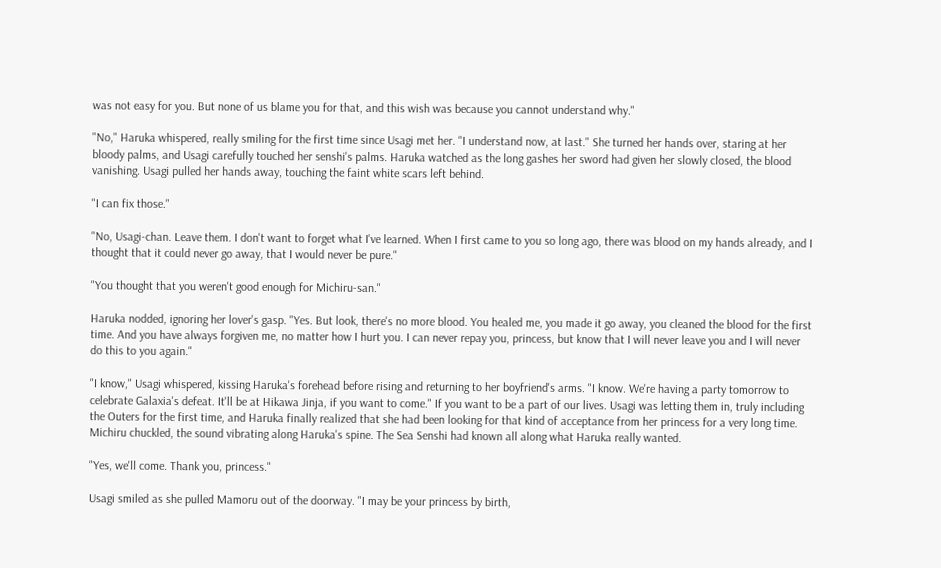was not easy for you. But none of us blame you for that, and this wish was because you cannot understand why."

"No," Haruka whispered, really smiling for the first time since Usagi met her. "I understand now, at last." She turned her hands over, staring at her bloody palms, and Usagi carefully touched her senshi's palms. Haruka watched as the long gashes her sword had given her slowly closed, the blood vanishing. Usagi pulled her hands away, touching the faint white scars left behind.

"I can fix those."

"No, Usagi-chan. Leave them. I don't want to forget what I've learned. When I first came to you so long ago, there was blood on my hands already, and I thought that it could never go away, that I would never be pure."

"You thought that you weren't good enough for Michiru-san."

Haruka nodded, ignoring her lover's gasp. "Yes. But look, there's no more blood. You healed me, you made it go away, you cleaned the blood for the first time. And you have always forgiven me, no matter how I hurt you. I can never repay you, princess, but know that I will never leave you and I will never do this to you again."

"I know," Usagi whispered, kissing Haruka's forehead before rising and returning to her boyfriend's arms. "I know. We're having a party tomorrow to celebrate Galaxia's defeat. It'll be at Hikawa Jinja, if you want to come." If you want to be a part of our lives. Usagi was letting them in, truly including the Outers for the first time, and Haruka finally realized that she had been looking for that kind of acceptance from her princess for a very long time. Michiru chuckled, the sound vibrating along Haruka's spine. The Sea Senshi had known all along what Haruka really wanted.

"Yes, we'll come. Thank you, princess."

Usagi smiled as she pulled Mamoru out of the doorway. "I may be your princess by birth,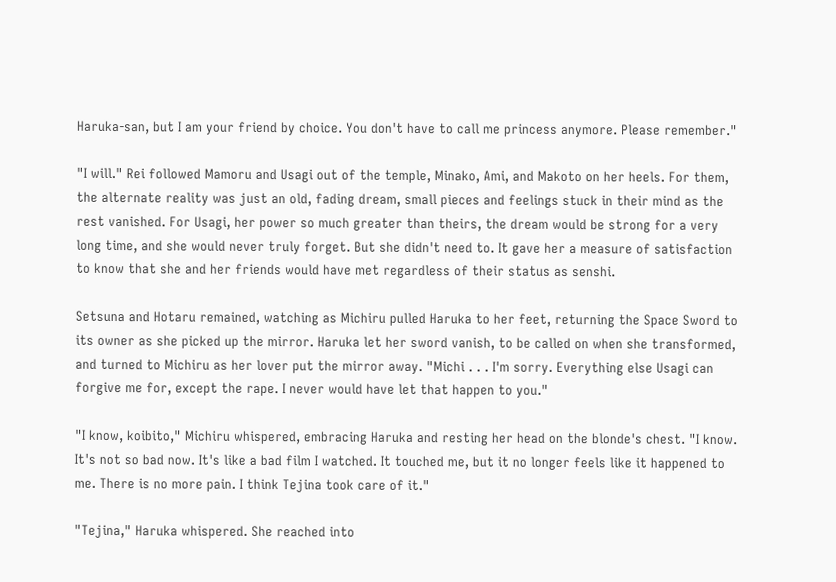Haruka-san, but I am your friend by choice. You don't have to call me princess anymore. Please remember."

"I will." Rei followed Mamoru and Usagi out of the temple, Minako, Ami, and Makoto on her heels. For them, the alternate reality was just an old, fading dream, small pieces and feelings stuck in their mind as the rest vanished. For Usagi, her power so much greater than theirs, the dream would be strong for a very long time, and she would never truly forget. But she didn't need to. It gave her a measure of satisfaction to know that she and her friends would have met regardless of their status as senshi.

Setsuna and Hotaru remained, watching as Michiru pulled Haruka to her feet, returning the Space Sword to its owner as she picked up the mirror. Haruka let her sword vanish, to be called on when she transformed, and turned to Michiru as her lover put the mirror away. "Michi . . . I'm sorry. Everything else Usagi can forgive me for, except the rape. I never would have let that happen to you."

"I know, koibito," Michiru whispered, embracing Haruka and resting her head on the blonde's chest. "I know. It's not so bad now. It's like a bad film I watched. It touched me, but it no longer feels like it happened to me. There is no more pain. I think Tejina took care of it."

"Tejina," Haruka whispered. She reached into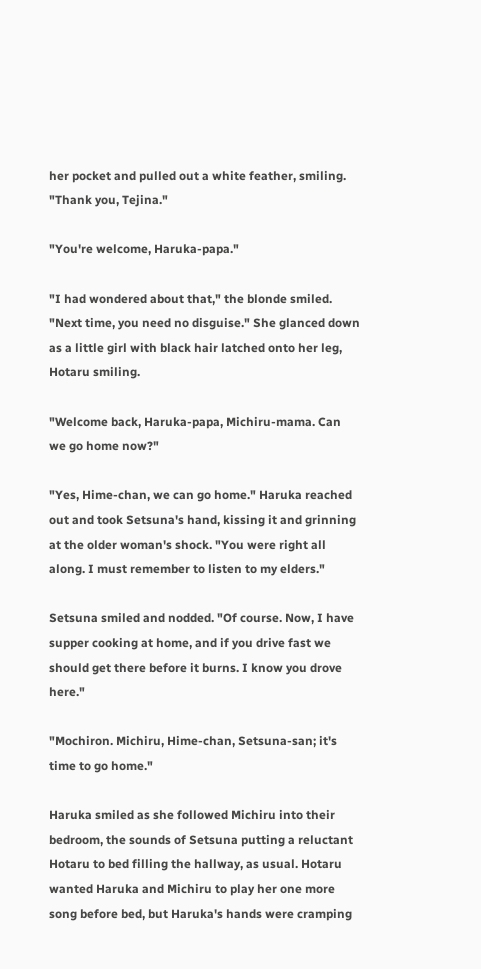her pocket and pulled out a white feather, smiling. "Thank you, Tejina."

"You're welcome, Haruka-papa."

"I had wondered about that," the blonde smiled. "Next time, you need no disguise." She glanced down as a little girl with black hair latched onto her leg, Hotaru smiling.

"Welcome back, Haruka-papa, Michiru-mama. Can we go home now?"

"Yes, Hime-chan, we can go home." Haruka reached out and took Setsuna's hand, kissing it and grinning at the older woman's shock. "You were right all along. I must remember to listen to my elders."

Setsuna smiled and nodded. "Of course. Now, I have supper cooking at home, and if you drive fast we should get there before it burns. I know you drove here."

"Mochiron. Michiru, Hime-chan, Setsuna-san; it's time to go home."

Haruka smiled as she followed Michiru into their bedroom, the sounds of Setsuna putting a reluctant Hotaru to bed filling the hallway, as usual. Hotaru wanted Haruka and Michiru to play her one more song before bed, but Haruka's hands were cramping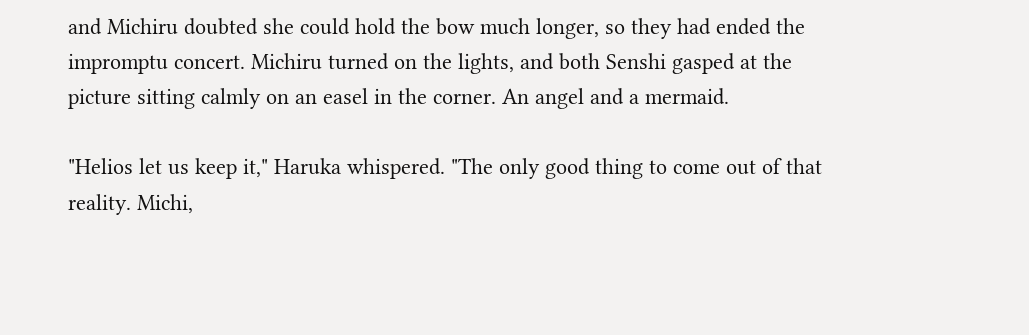and Michiru doubted she could hold the bow much longer, so they had ended the impromptu concert. Michiru turned on the lights, and both Senshi gasped at the picture sitting calmly on an easel in the corner. An angel and a mermaid.

"Helios let us keep it," Haruka whispered. "The only good thing to come out of that reality. Michi,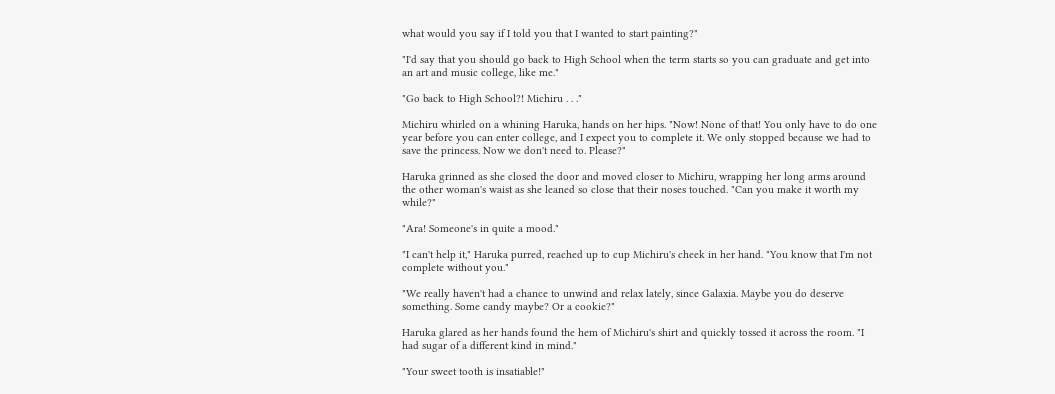what would you say if I told you that I wanted to start painting?"

"I'd say that you should go back to High School when the term starts so you can graduate and get into an art and music college, like me."

"Go back to High School?! Michiru . . ."

Michiru whirled on a whining Haruka, hands on her hips. "Now! None of that! You only have to do one year before you can enter college, and I expect you to complete it. We only stopped because we had to save the princess. Now we don't need to. Please?"

Haruka grinned as she closed the door and moved closer to Michiru, wrapping her long arms around the other woman's waist as she leaned so close that their noses touched. "Can you make it worth my while?"

"Ara! Someone's in quite a mood."

"I can't help it," Haruka purred, reached up to cup Michiru's cheek in her hand. "You know that I'm not complete without you."

"We really haven't had a chance to unwind and relax lately, since Galaxia. Maybe you do deserve something. Some candy maybe? Or a cookie?"

Haruka glared as her hands found the hem of Michiru's shirt and quickly tossed it across the room. "I had sugar of a different kind in mind."

"Your sweet tooth is insatiable!"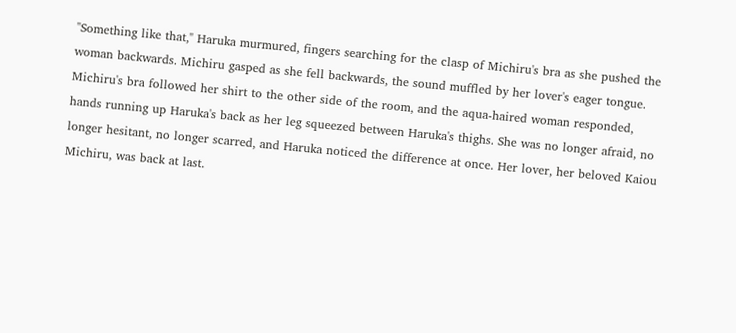"Something like that," Haruka murmured, fingers searching for the clasp of Michiru's bra as she pushed the woman backwards. Michiru gasped as she fell backwards, the sound muffled by her lover's eager tongue. Michiru's bra followed her shirt to the other side of the room, and the aqua-haired woman responded, hands running up Haruka's back as her leg squeezed between Haruka's thighs. She was no longer afraid, no longer hesitant, no longer scarred, and Haruka noticed the difference at once. Her lover, her beloved Kaiou Michiru, was back at last.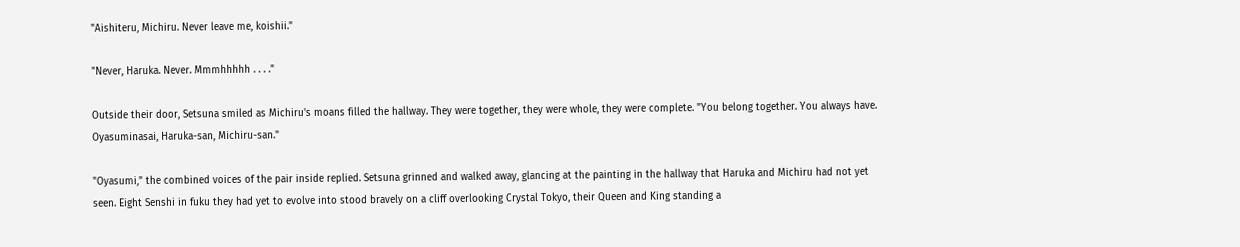"Aishiteru, Michiru. Never leave me, koishii."

"Never, Haruka. Never. Mmmhhhhh . . . ."

Outside their door, Setsuna smiled as Michiru's moans filled the hallway. They were together, they were whole, they were complete. "You belong together. You always have. Oyasuminasai, Haruka-san, Michiru-san."

"Oyasumi," the combined voices of the pair inside replied. Setsuna grinned and walked away, glancing at the painting in the hallway that Haruka and Michiru had not yet seen. Eight Senshi in fuku they had yet to evolve into stood bravely on a cliff overlooking Crystal Tokyo, their Queen and King standing a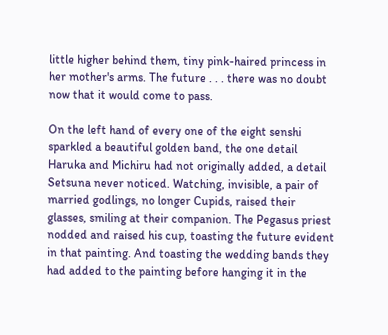little higher behind them, tiny pink-haired princess in her mother's arms. The future . . . there was no doubt now that it would come to pass.

On the left hand of every one of the eight senshi sparkled a beautiful golden band, the one detail Haruka and Michiru had not originally added, a detail Setsuna never noticed. Watching, invisible, a pair of married godlings, no longer Cupids, raised their glasses, smiling at their companion. The Pegasus priest nodded and raised his cup, toasting the future evident in that painting. And toasting the wedding bands they had added to the painting before hanging it in the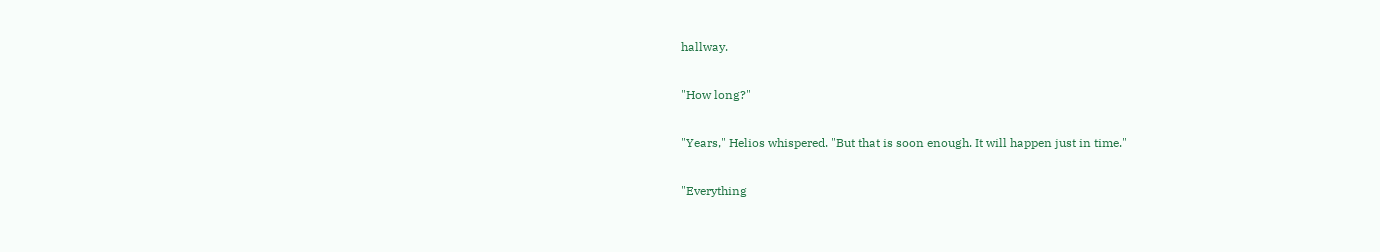hallway.

"How long?"

"Years," Helios whispered. "But that is soon enough. It will happen just in time."

"Everything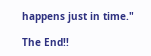happens just in time."

The End!!